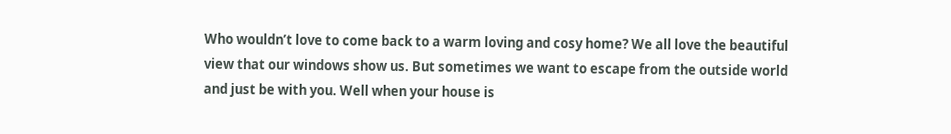Who wouldn’t love to come back to a warm loving and cosy home? We all love the beautiful view that our windows show us. But sometimes we want to escape from the outside world and just be with you. Well when your house is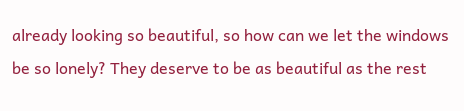already looking so beautiful, so how can we let the windows be so lonely? They deserve to be as beautiful as the rest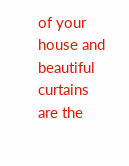of your house and beautiful curtains are the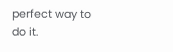perfect way to do it.